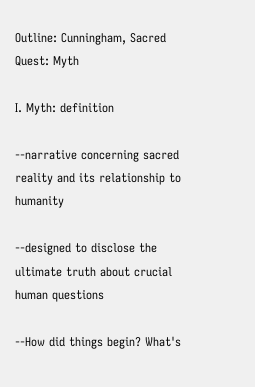Outline: Cunningham, Sacred Quest: Myth

I. Myth: definition

--narrative concerning sacred reality and its relationship to humanity

--designed to disclose the ultimate truth about crucial human questions

--How did things begin? What's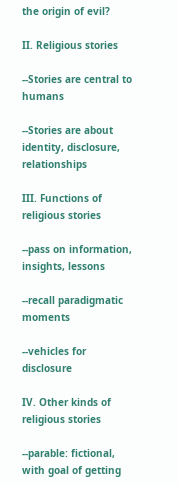the origin of evil?

II. Religious stories

--Stories are central to humans

--Stories are about identity, disclosure, relationships

III. Functions of religious stories

--pass on information, insights, lessons

--recall paradigmatic moments

--vehicles for disclosure

IV. Other kinds of religious stories

--parable: fictional, with goal of getting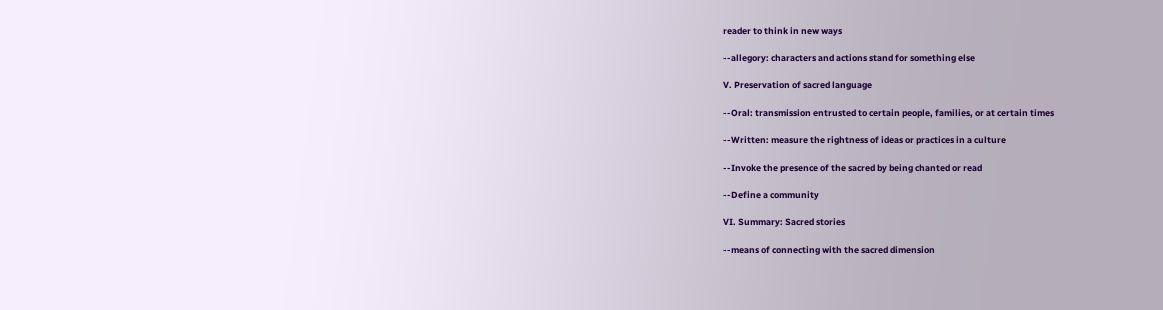reader to think in new ways

--allegory: characters and actions stand for something else

V. Preservation of sacred language

--Oral: transmission entrusted to certain people, families, or at certain times

--Written: measure the rightness of ideas or practices in a culture

--Invoke the presence of the sacred by being chanted or read

--Define a community

VI. Summary: Sacred stories

--means of connecting with the sacred dimension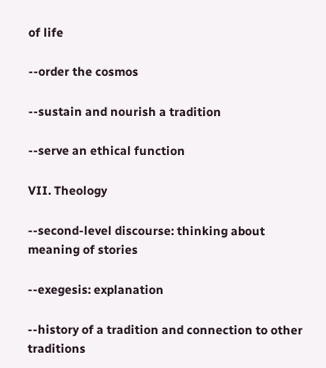of life

--order the cosmos

--sustain and nourish a tradition

--serve an ethical function

VII. Theology

--second-level discourse: thinking about meaning of stories

--exegesis: explanation

--history of a tradition and connection to other traditions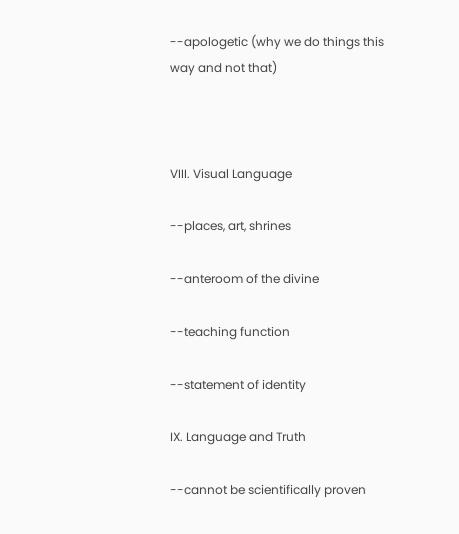--apologetic (why we do things this way and not that)



VIII. Visual Language

--places, art, shrines

--anteroom of the divine

--teaching function

--statement of identity

IX. Language and Truth

--cannot be scientifically proven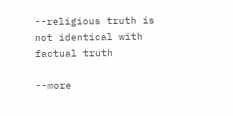--religious truth is not identical with factual truth

--more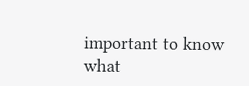important to know what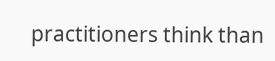practitioners think than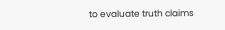to evaluate truth claims